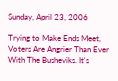Sunday, April 23, 2006

Trying to Make Ends Meet, Voters Are Angrier Than Ever With The Busheviks. It's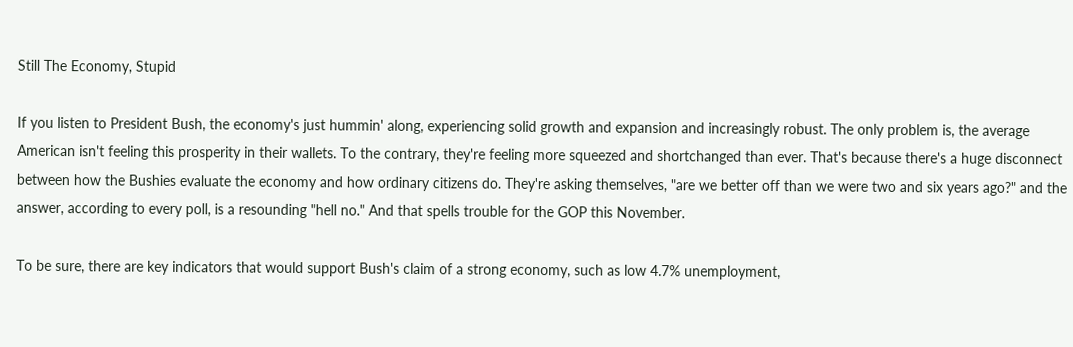Still The Economy, Stupid

If you listen to President Bush, the economy's just hummin' along, experiencing solid growth and expansion and increasingly robust. The only problem is, the average American isn't feeling this prosperity in their wallets. To the contrary, they're feeling more squeezed and shortchanged than ever. That's because there's a huge disconnect between how the Bushies evaluate the economy and how ordinary citizens do. They're asking themselves, "are we better off than we were two and six years ago?" and the answer, according to every poll, is a resounding "hell no." And that spells trouble for the GOP this November.

To be sure, there are key indicators that would support Bush's claim of a strong economy, such as low 4.7% unemployment,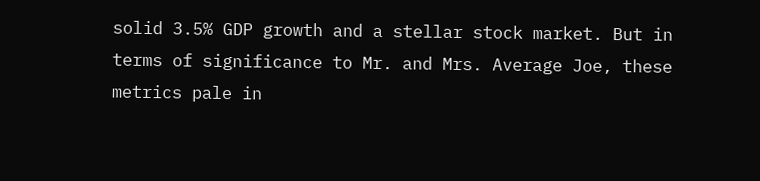solid 3.5% GDP growth and a stellar stock market. But in terms of significance to Mr. and Mrs. Average Joe, these metrics pale in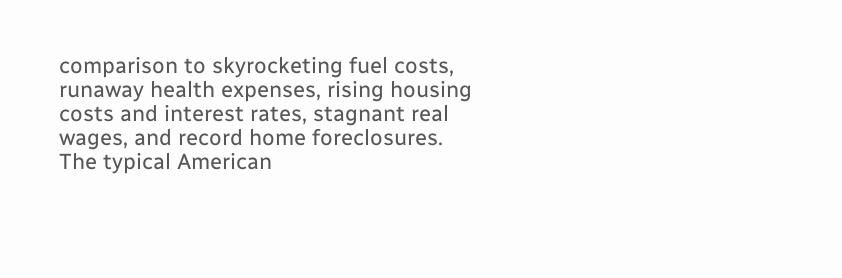comparison to skyrocketing fuel costs, runaway health expenses, rising housing costs and interest rates, stagnant real wages, and record home foreclosures. The typical American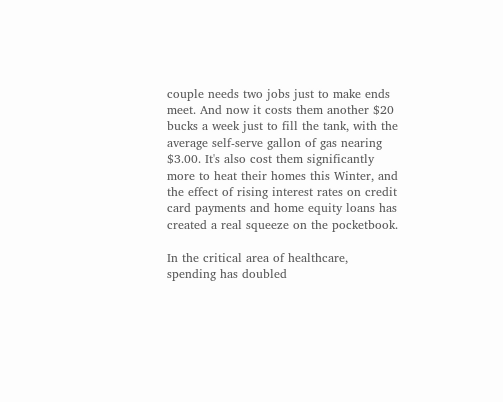couple needs two jobs just to make ends meet. And now it costs them another $20 bucks a week just to fill the tank, with the average self-serve gallon of gas nearing $3.00. It's also cost them significantly more to heat their homes this Winter, and the effect of rising interest rates on credit card payments and home equity loans has created a real squeeze on the pocketbook.

In the critical area of healthcare, spending has doubled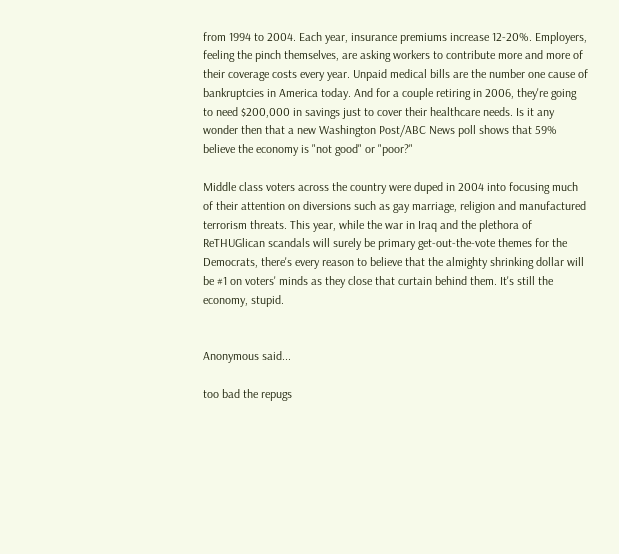from 1994 to 2004. Each year, insurance premiums increase 12-20%. Employers, feeling the pinch themselves, are asking workers to contribute more and more of their coverage costs every year. Unpaid medical bills are the number one cause of bankruptcies in America today. And for a couple retiring in 2006, they're going to need $200,000 in savings just to cover their healthcare needs. Is it any wonder then that a new Washington Post/ABC News poll shows that 59% believe the economy is "not good" or "poor?"

Middle class voters across the country were duped in 2004 into focusing much of their attention on diversions such as gay marriage, religion and manufactured terrorism threats. This year, while the war in Iraq and the plethora of ReTHUGlican scandals will surely be primary get-out-the-vote themes for the Democrats, there's every reason to believe that the almighty shrinking dollar will be #1 on voters' minds as they close that curtain behind them. It's still the economy, stupid.


Anonymous said...

too bad the repugs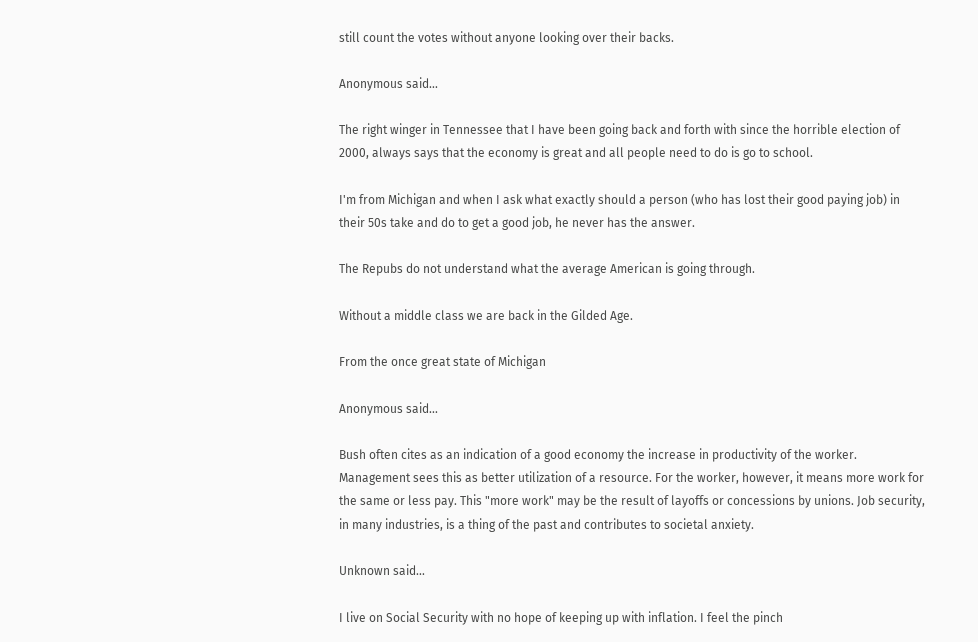still count the votes without anyone looking over their backs.

Anonymous said...

The right winger in Tennessee that I have been going back and forth with since the horrible election of 2000, always says that the economy is great and all people need to do is go to school.

I'm from Michigan and when I ask what exactly should a person (who has lost their good paying job) in their 50s take and do to get a good job, he never has the answer.

The Repubs do not understand what the average American is going through.

Without a middle class we are back in the Gilded Age.

From the once great state of Michigan

Anonymous said...

Bush often cites as an indication of a good economy the increase in productivity of the worker. Management sees this as better utilization of a resource. For the worker, however, it means more work for the same or less pay. This "more work" may be the result of layoffs or concessions by unions. Job security, in many industries, is a thing of the past and contributes to societal anxiety.

Unknown said...

I live on Social Security with no hope of keeping up with inflation. I feel the pinch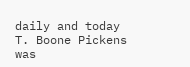daily and today T. Boone Pickens was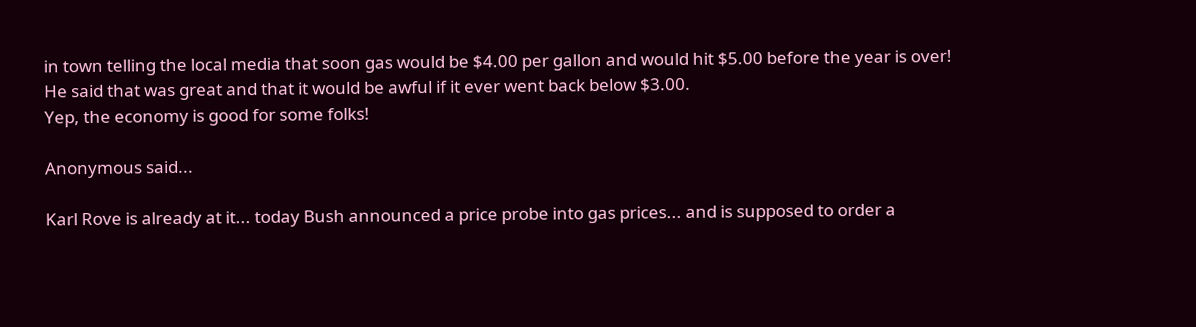in town telling the local media that soon gas would be $4.00 per gallon and would hit $5.00 before the year is over!
He said that was great and that it would be awful if it ever went back below $3.00.
Yep, the economy is good for some folks!

Anonymous said...

Karl Rove is already at it... today Bush announced a price probe into gas prices... and is supposed to order a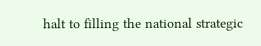halt to filling the national strategic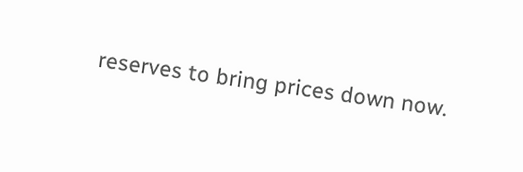reserves to bring prices down now.